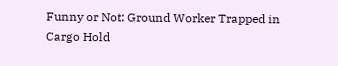Funny or Not: Ground Worker Trapped in Cargo Hold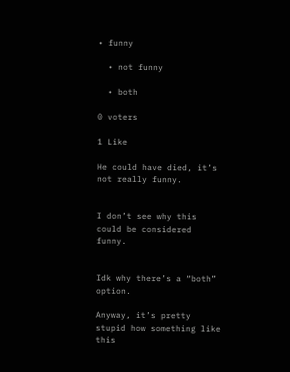• funny

  • not funny

  • both

0 voters

1 Like

He could have died, it’s not really funny.


I don’t see why this could be considered funny.


Idk why there’s a “both” option.

Anyway, it’s pretty stupid how something like this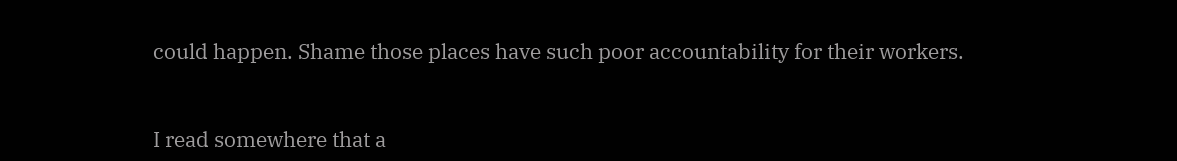could happen. Shame those places have such poor accountability for their workers.


I read somewhere that a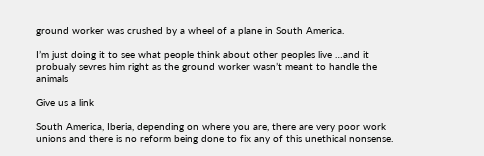ground worker was crushed by a wheel of a plane in South America.

I’m just doing it to see what people think about other peoples live …and it probualy sevres him right as the ground worker wasn’t meant to handle the animals

Give us a link

South America, Iberia, depending on where you are, there are very poor work unions and there is no reform being done to fix any of this unethical nonsense.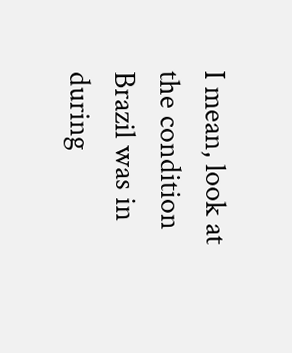I mean, look at the condition Brazil was in during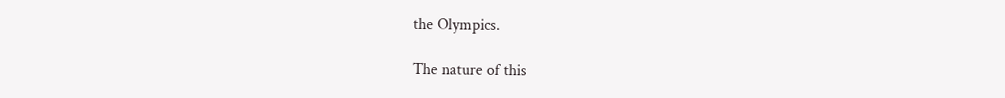the Olympics.

The nature of this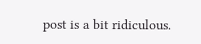post is a bit ridiculous.